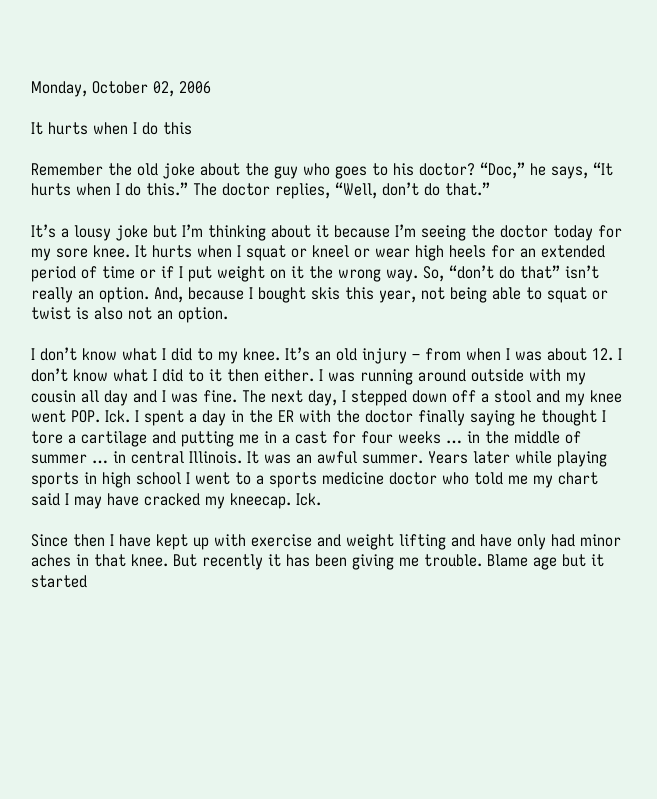Monday, October 02, 2006

It hurts when I do this

Remember the old joke about the guy who goes to his doctor? “Doc,” he says, “It hurts when I do this.” The doctor replies, “Well, don’t do that.”

It’s a lousy joke but I’m thinking about it because I’m seeing the doctor today for my sore knee. It hurts when I squat or kneel or wear high heels for an extended period of time or if I put weight on it the wrong way. So, “don’t do that” isn’t really an option. And, because I bought skis this year, not being able to squat or twist is also not an option.

I don’t know what I did to my knee. It’s an old injury – from when I was about 12. I don’t know what I did to it then either. I was running around outside with my cousin all day and I was fine. The next day, I stepped down off a stool and my knee went POP. Ick. I spent a day in the ER with the doctor finally saying he thought I tore a cartilage and putting me in a cast for four weeks … in the middle of summer … in central Illinois. It was an awful summer. Years later while playing sports in high school I went to a sports medicine doctor who told me my chart said I may have cracked my kneecap. Ick.

Since then I have kept up with exercise and weight lifting and have only had minor aches in that knee. But recently it has been giving me trouble. Blame age but it started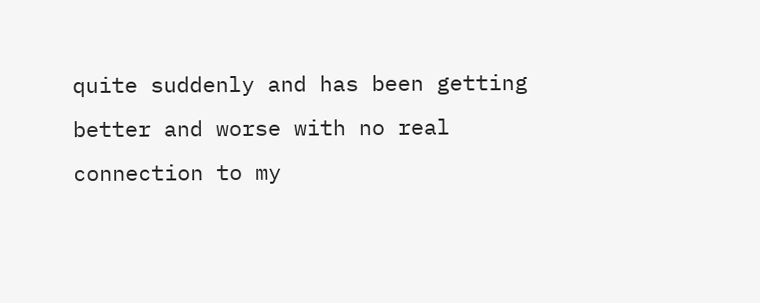quite suddenly and has been getting better and worse with no real connection to my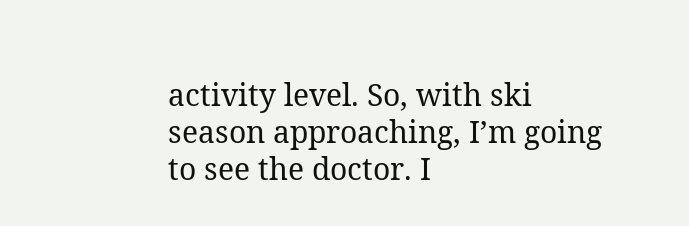activity level. So, with ski season approaching, I’m going to see the doctor. I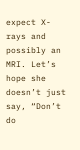expect X-rays and possibly an MRI. Let’s hope she doesn’t just say, “Don’t do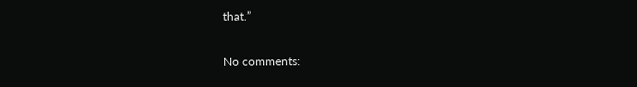that.”

No comments: